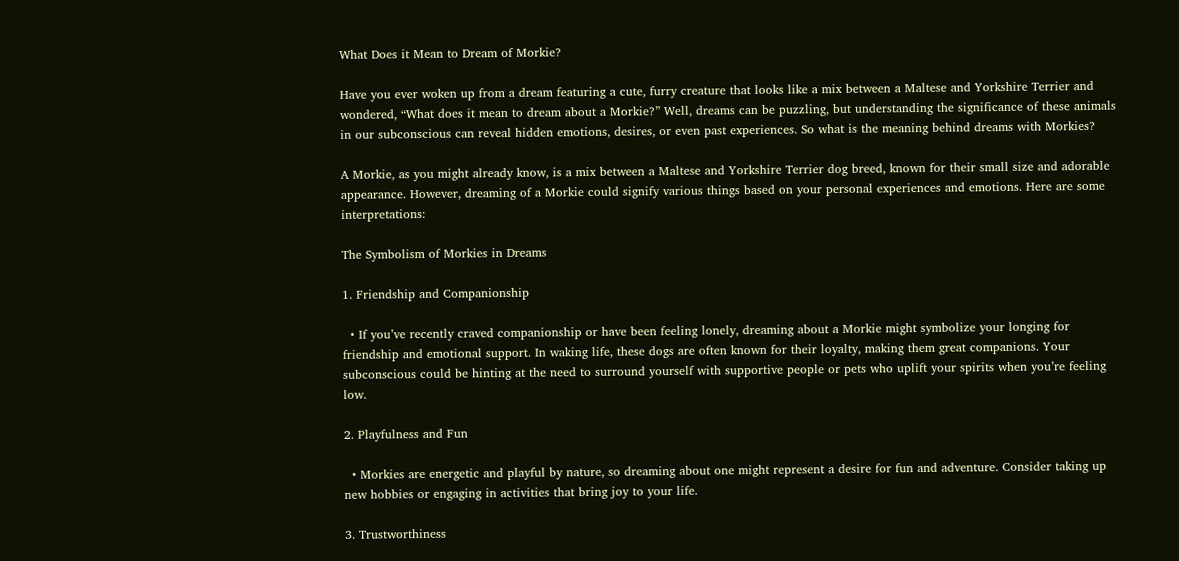What Does it Mean to Dream of Morkie?

Have you ever woken up from a dream featuring a cute, furry creature that looks like a mix between a Maltese and Yorkshire Terrier and wondered, “What does it mean to dream about a Morkie?” Well, dreams can be puzzling, but understanding the significance of these animals in our subconscious can reveal hidden emotions, desires, or even past experiences. So what is the meaning behind dreams with Morkies?

A Morkie, as you might already know, is a mix between a Maltese and Yorkshire Terrier dog breed, known for their small size and adorable appearance. However, dreaming of a Morkie could signify various things based on your personal experiences and emotions. Here are some interpretations:

The Symbolism of Morkies in Dreams

1. Friendship and Companionship

  • If you’ve recently craved companionship or have been feeling lonely, dreaming about a Morkie might symbolize your longing for friendship and emotional support. In waking life, these dogs are often known for their loyalty, making them great companions. Your subconscious could be hinting at the need to surround yourself with supportive people or pets who uplift your spirits when you’re feeling low.

2. Playfulness and Fun

  • Morkies are energetic and playful by nature, so dreaming about one might represent a desire for fun and adventure. Consider taking up new hobbies or engaging in activities that bring joy to your life.

3. Trustworthiness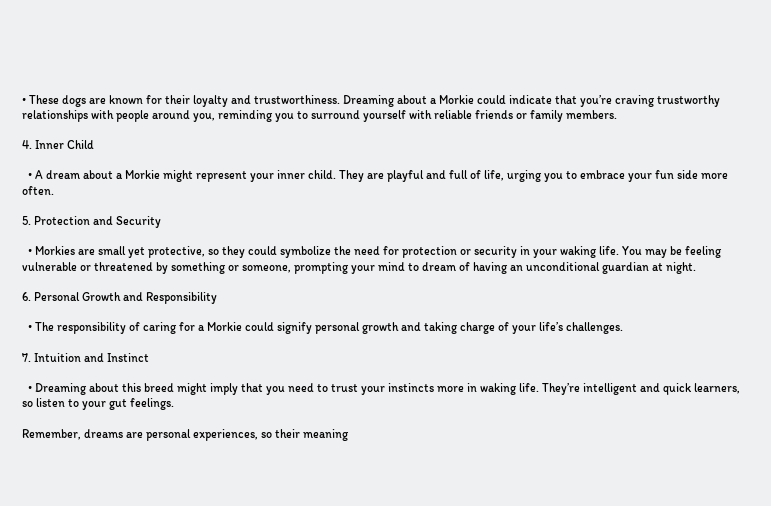• These dogs are known for their loyalty and trustworthiness. Dreaming about a Morkie could indicate that you’re craving trustworthy relationships with people around you, reminding you to surround yourself with reliable friends or family members.

4. Inner Child

  • A dream about a Morkie might represent your inner child. They are playful and full of life, urging you to embrace your fun side more often.

5. Protection and Security

  • Morkies are small yet protective, so they could symbolize the need for protection or security in your waking life. You may be feeling vulnerable or threatened by something or someone, prompting your mind to dream of having an unconditional guardian at night.

6. Personal Growth and Responsibility

  • The responsibility of caring for a Morkie could signify personal growth and taking charge of your life’s challenges.

7. Intuition and Instinct

  • Dreaming about this breed might imply that you need to trust your instincts more in waking life. They’re intelligent and quick learners, so listen to your gut feelings.

Remember, dreams are personal experiences, so their meaning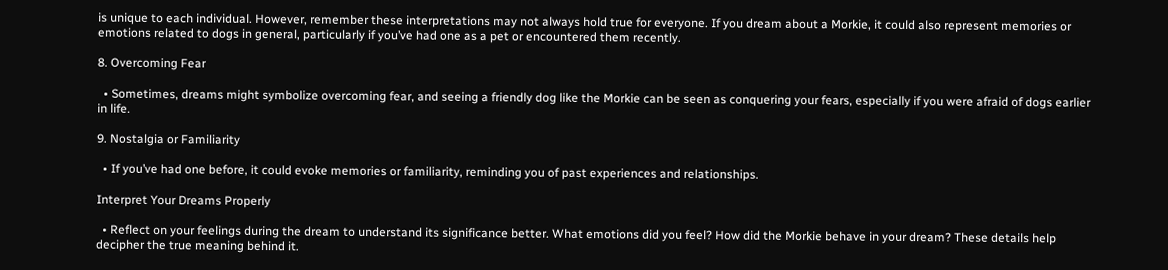is unique to each individual. However, remember these interpretations may not always hold true for everyone. If you dream about a Morkie, it could also represent memories or emotions related to dogs in general, particularly if you’ve had one as a pet or encountered them recently.

8. Overcoming Fear

  • Sometimes, dreams might symbolize overcoming fear, and seeing a friendly dog like the Morkie can be seen as conquering your fears, especially if you were afraid of dogs earlier in life.

9. Nostalgia or Familiarity

  • If you’ve had one before, it could evoke memories or familiarity, reminding you of past experiences and relationships.

Interpret Your Dreams Properly

  • Reflect on your feelings during the dream to understand its significance better. What emotions did you feel? How did the Morkie behave in your dream? These details help decipher the true meaning behind it.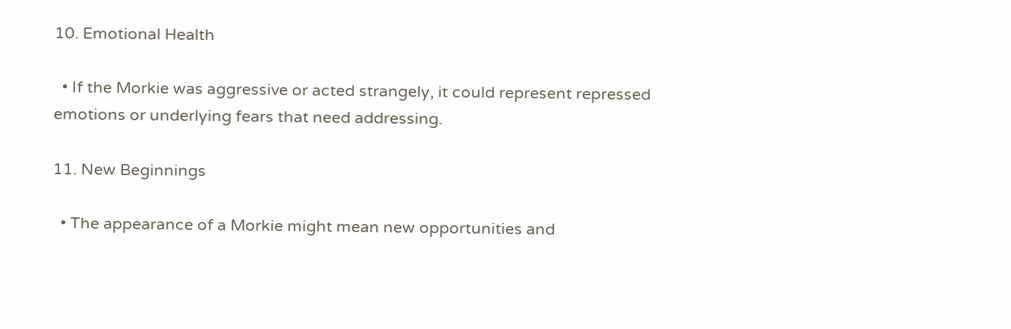10. Emotional Health

  • If the Morkie was aggressive or acted strangely, it could represent repressed emotions or underlying fears that need addressing.

11. New Beginnings

  • The appearance of a Morkie might mean new opportunities and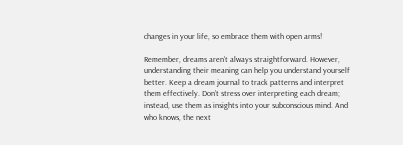changes in your life, so embrace them with open arms!

Remember, dreams aren’t always straightforward. However, understanding their meaning can help you understand yourself better. Keep a dream journal to track patterns and interpret them effectively. Don’t stress over interpreting each dream; instead, use them as insights into your subconscious mind. And who knows, the next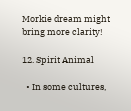Morkie dream might bring more clarity!

12. Spirit Animal

  • In some cultures,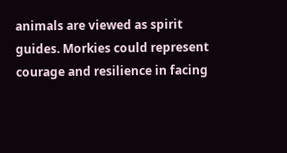animals are viewed as spirit guides. Morkies could represent courage and resilience in facing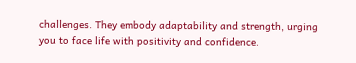challenges. They embody adaptability and strength, urging you to face life with positivity and confidence.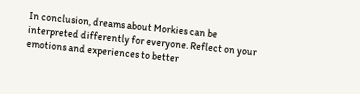In conclusion, dreams about Morkies can be interpreted differently for everyone. Reflect on your emotions and experiences to better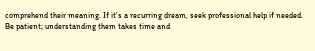comprehend their meaning. If it’s a recurring dream, seek professional help if needed. Be patient; understanding them takes time and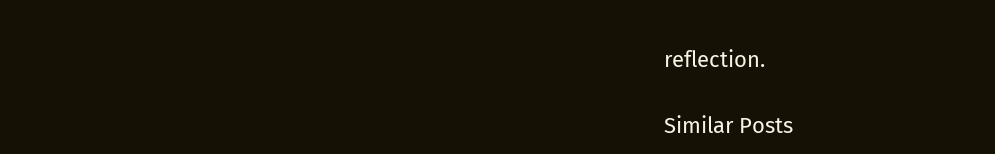reflection.

Similar Posts